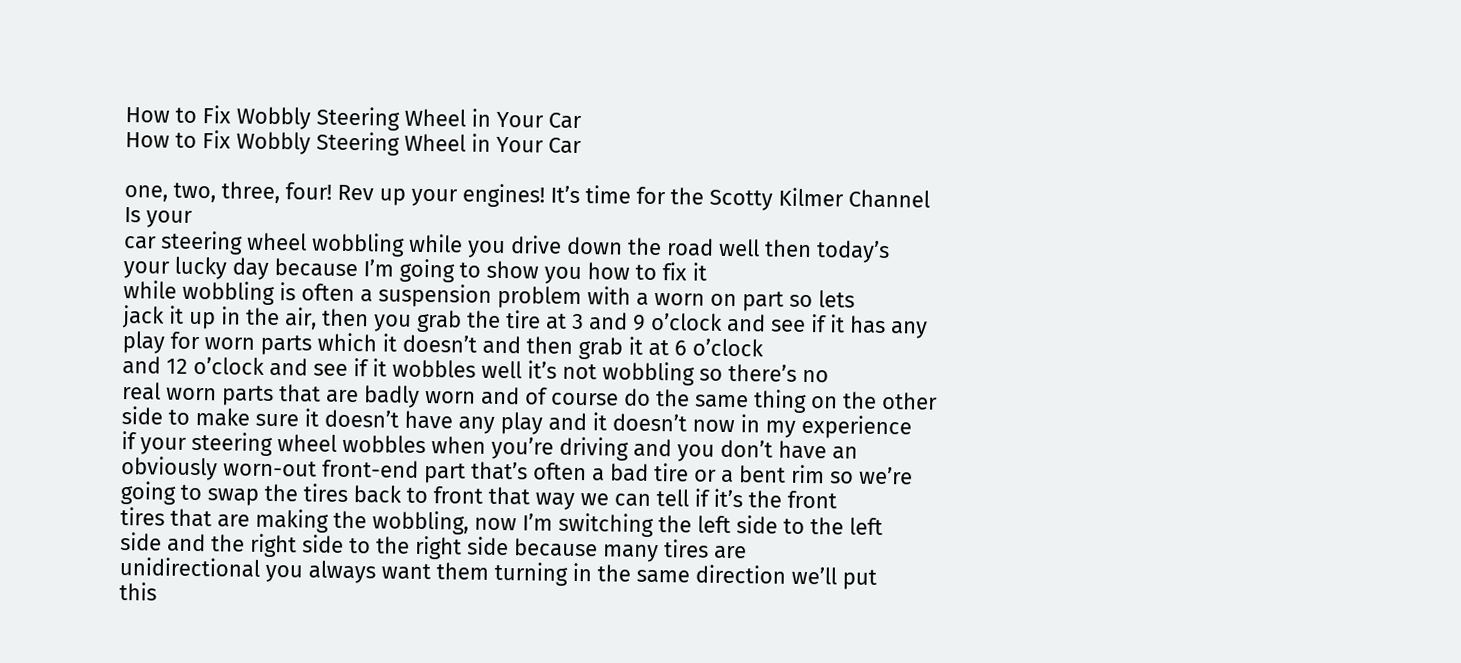How to Fix Wobbly Steering Wheel in Your Car
How to Fix Wobbly Steering Wheel in Your Car

one, two, three, four! Rev up your engines! It’s time for the Scotty Kilmer Channel Is your
car steering wheel wobbling while you drive down the road well then today’s
your lucky day because I’m going to show you how to fix it
while wobbling is often a suspension problem with a worn on part so lets
jack it up in the air, then you grab the tire at 3 and 9 o’clock and see if it has any play for worn parts which it doesn’t and then grab it at 6 o’clock
and 12 o’clock and see if it wobbles well it’s not wobbling so there’s no
real worn parts that are badly worn and of course do the same thing on the other
side to make sure it doesn’t have any play and it doesn’t now in my experience
if your steering wheel wobbles when you’re driving and you don’t have an
obviously worn-out front-end part that’s often a bad tire or a bent rim so we’re
going to swap the tires back to front that way we can tell if it’s the front
tires that are making the wobbling, now I’m switching the left side to the left
side and the right side to the right side because many tires are
unidirectional you always want them turning in the same direction we’ll put
this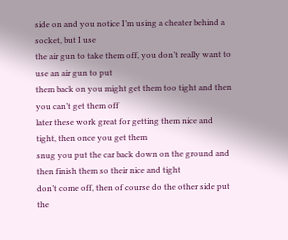side on and you notice I’m using a cheater behind a socket, but I use
the air gun to take them off, you don’t really want to use an air gun to put
them back on you might get them too tight and then you can’t get them off
later these work great for getting them nice and tight, then once you get them
snug you put the car back down on the ground and then finish them so their nice and tight
don’t come off, then of course do the other side put the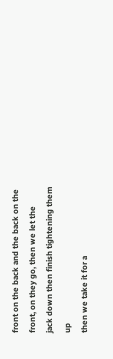front on the back and the back on the front, on they go, then we let the
jack down then finish tightening them up
then we take it for a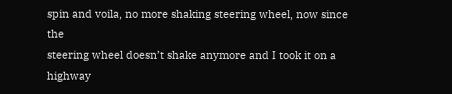spin and voila, no more shaking steering wheel, now since the
steering wheel doesn’t shake anymore and I took it on a highway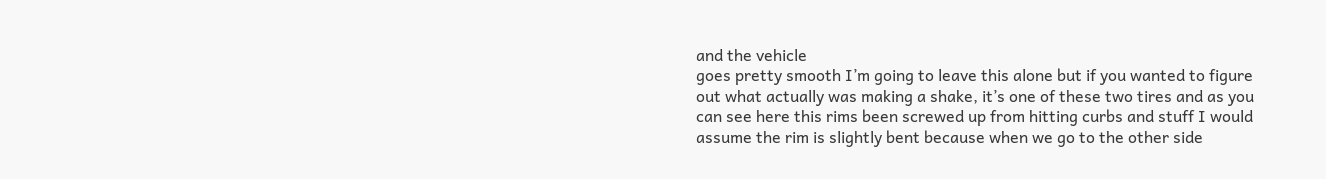and the vehicle
goes pretty smooth I’m going to leave this alone but if you wanted to figure
out what actually was making a shake, it’s one of these two tires and as you
can see here this rims been screwed up from hitting curbs and stuff I would
assume the rim is slightly bent because when we go to the other side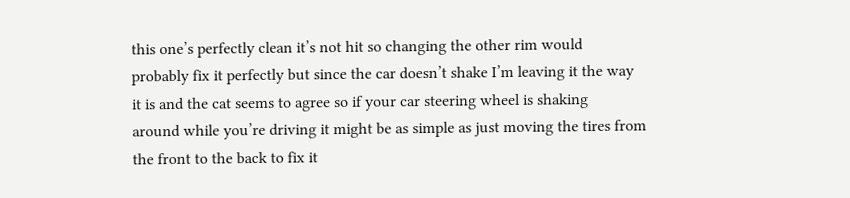this one’s perfectly clean it’s not hit so changing the other rim would
probably fix it perfectly but since the car doesn’t shake I’m leaving it the way
it is and the cat seems to agree so if your car steering wheel is shaking
around while you’re driving it might be as simple as just moving the tires from
the front to the back to fix it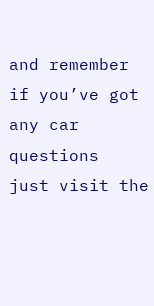and remember if you’ve got any car questions
just visit the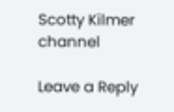Scotty Kilmer channel

Leave a Reply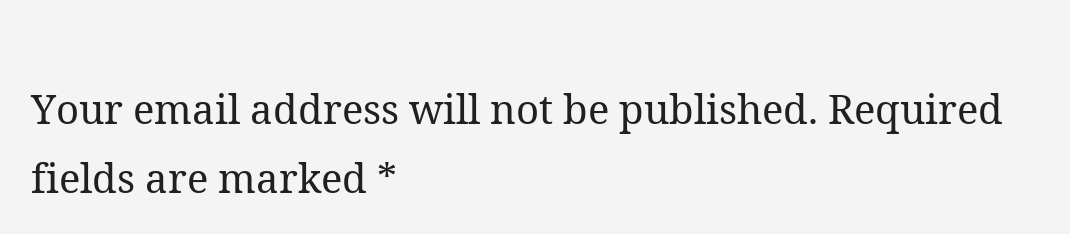Your email address will not be published. Required fields are marked *